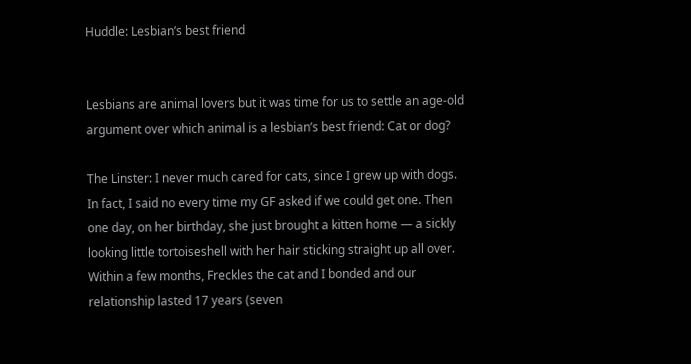Huddle: Lesbian’s best friend


Lesbians are animal lovers but it was time for us to settle an age-old argument over which animal is a lesbian’s best friend: Cat or dog?

The Linster: I never much cared for cats, since I grew up with dogs. In fact, I said no every time my GF asked if we could get one. Then one day, on her birthday, she just brought a kitten home — a sickly looking little tortoiseshell with her hair sticking straight up all over. Within a few months, Freckles the cat and I bonded and our relationship lasted 17 years (seven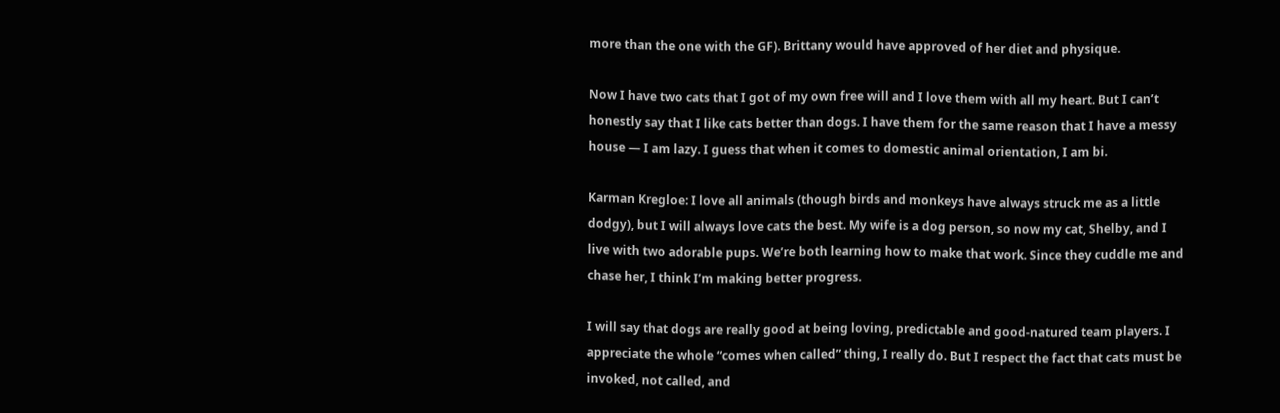more than the one with the GF). Brittany would have approved of her diet and physique.

Now I have two cats that I got of my own free will and I love them with all my heart. But I can’t honestly say that I like cats better than dogs. I have them for the same reason that I have a messy house — I am lazy. I guess that when it comes to domestic animal orientation, I am bi.

Karman Kregloe: I love all animals (though birds and monkeys have always struck me as a little dodgy), but I will always love cats the best. My wife is a dog person, so now my cat, Shelby, and I live with two adorable pups. We’re both learning how to make that work. Since they cuddle me and chase her, I think I’m making better progress.

I will say that dogs are really good at being loving, predictable and good-natured team players. I appreciate the whole “comes when called” thing, I really do. But I respect the fact that cats must be invoked, not called, and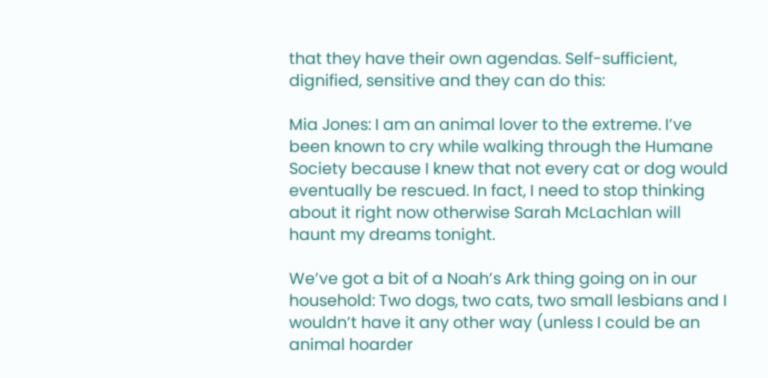that they have their own agendas. Self-sufficient, dignified, sensitive and they can do this:

Mia Jones: I am an animal lover to the extreme. I’ve been known to cry while walking through the Humane Society because I knew that not every cat or dog would eventually be rescued. In fact, I need to stop thinking about it right now otherwise Sarah McLachlan will haunt my dreams tonight.

We’ve got a bit of a Noah’s Ark thing going on in our household: Two dogs, two cats, two small lesbians and I wouldn’t have it any other way (unless I could be an animal hoarder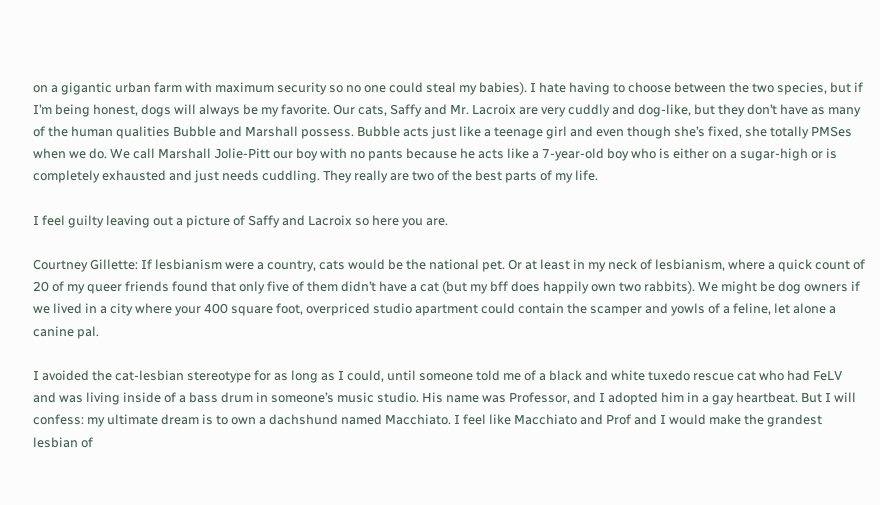on a gigantic urban farm with maximum security so no one could steal my babies). I hate having to choose between the two species, but if I’m being honest, dogs will always be my favorite. Our cats, Saffy and Mr. Lacroix are very cuddly and dog-like, but they don’t have as many of the human qualities Bubble and Marshall possess. Bubble acts just like a teenage girl and even though she’s fixed, she totally PMSes when we do. We call Marshall Jolie-Pitt our boy with no pants because he acts like a 7-year-old boy who is either on a sugar-high or is completely exhausted and just needs cuddling. They really are two of the best parts of my life.

I feel guilty leaving out a picture of Saffy and Lacroix so here you are.

Courtney Gillette: If lesbianism were a country, cats would be the national pet. Or at least in my neck of lesbianism, where a quick count of 20 of my queer friends found that only five of them didn’t have a cat (but my bff does happily own two rabbits). We might be dog owners if we lived in a city where your 400 square foot, overpriced studio apartment could contain the scamper and yowls of a feline, let alone a canine pal.

I avoided the cat-lesbian stereotype for as long as I could, until someone told me of a black and white tuxedo rescue cat who had FeLV and was living inside of a bass drum in someone’s music studio. His name was Professor, and I adopted him in a gay heartbeat. But I will confess: my ultimate dream is to own a dachshund named Macchiato. I feel like Macchiato and Prof and I would make the grandest lesbian of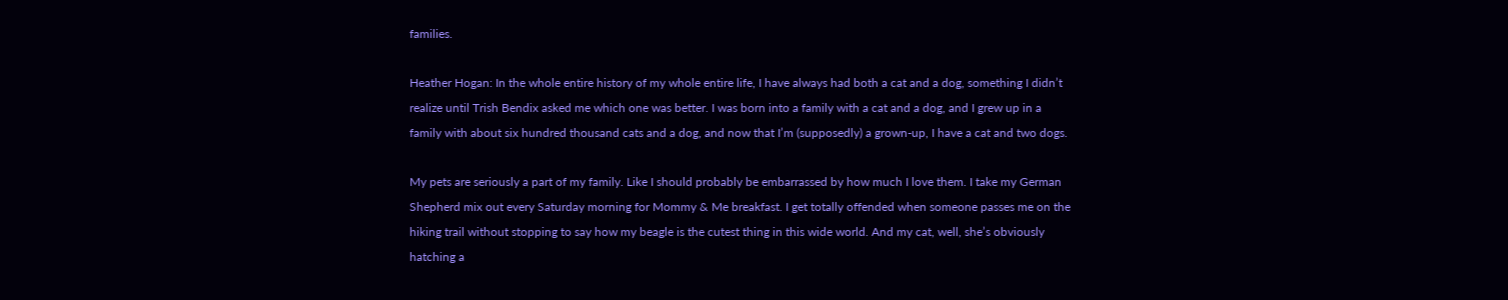families.

Heather Hogan: In the whole entire history of my whole entire life, I have always had both a cat and a dog, something I didn’t realize until Trish Bendix asked me which one was better. I was born into a family with a cat and a dog, and I grew up in a family with about six hundred thousand cats and a dog, and now that I’m (supposedly) a grown-up, I have a cat and two dogs.

My pets are seriously a part of my family. Like I should probably be embarrassed by how much I love them. I take my German Shepherd mix out every Saturday morning for Mommy & Me breakfast. I get totally offended when someone passes me on the hiking trail without stopping to say how my beagle is the cutest thing in this wide world. And my cat, well, she’s obviously hatching a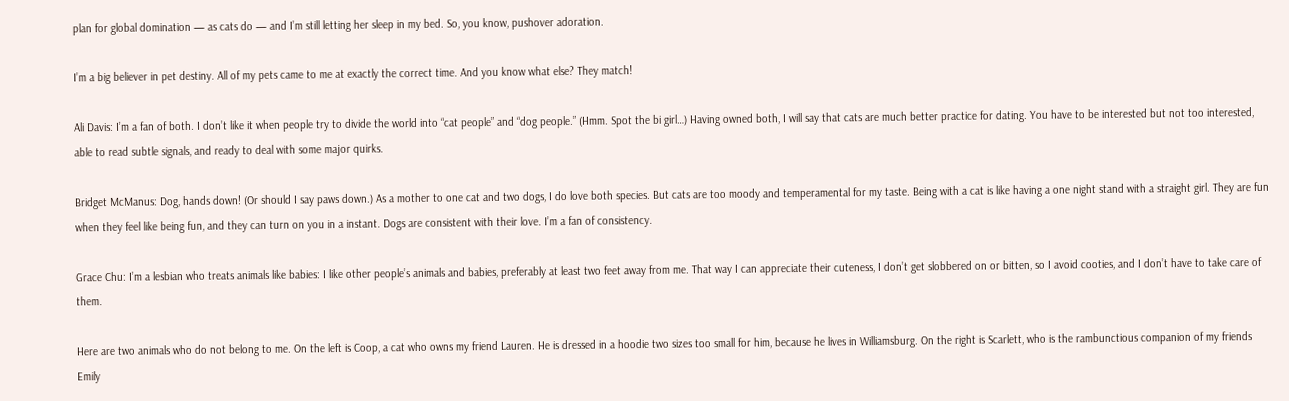plan for global domination — as cats do — and I’m still letting her sleep in my bed. So, you know, pushover adoration.

I’m a big believer in pet destiny. All of my pets came to me at exactly the correct time. And you know what else? They match!

Ali Davis: I’m a fan of both. I don’t like it when people try to divide the world into “cat people” and “dog people.” (Hmm. Spot the bi girl…) Having owned both, I will say that cats are much better practice for dating. You have to be interested but not too interested, able to read subtle signals, and ready to deal with some major quirks.

Bridget McManus: Dog, hands down! (Or should I say paws down.) As a mother to one cat and two dogs, I do love both species. But cats are too moody and temperamental for my taste. Being with a cat is like having a one night stand with a straight girl. They are fun when they feel like being fun, and they can turn on you in a instant. Dogs are consistent with their love. I’m a fan of consistency.

Grace Chu: I’m a lesbian who treats animals like babies: I like other people’s animals and babies, preferably at least two feet away from me. That way I can appreciate their cuteness, I don’t get slobbered on or bitten, so I avoid cooties, and I don’t have to take care of them.

Here are two animals who do not belong to me. On the left is Coop, a cat who owns my friend Lauren. He is dressed in a hoodie two sizes too small for him, because he lives in Williamsburg. On the right is Scarlett, who is the rambunctious companion of my friends Emily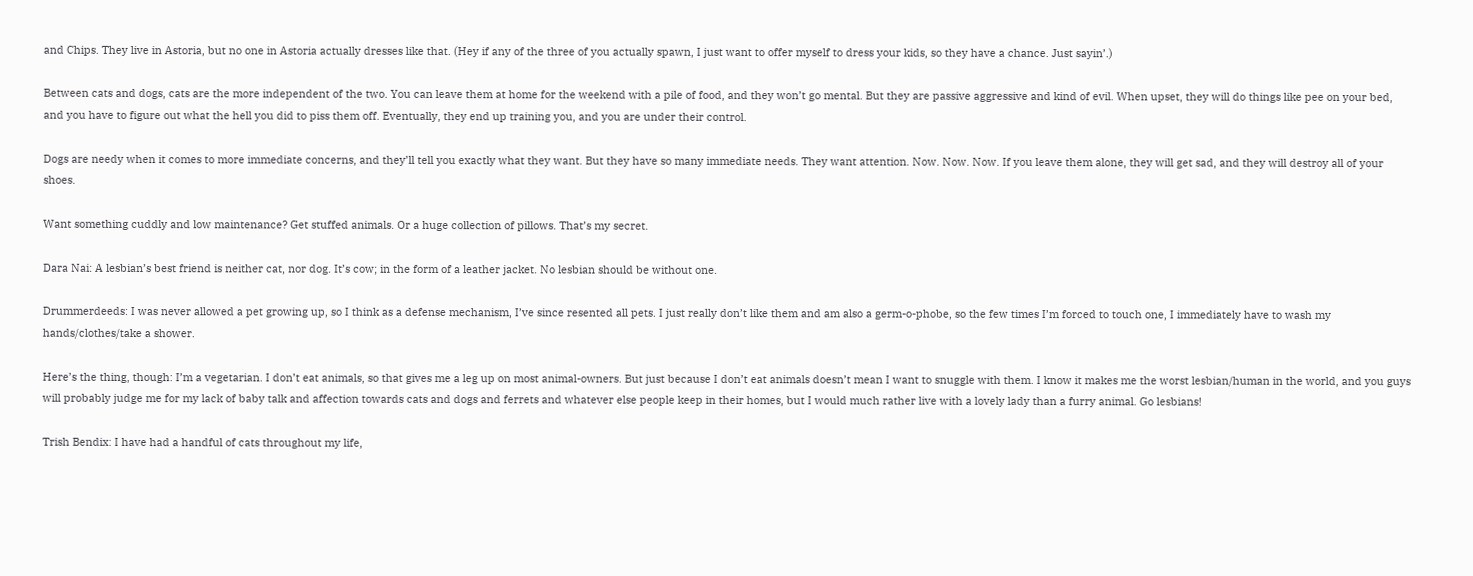and Chips. They live in Astoria, but no one in Astoria actually dresses like that. (Hey if any of the three of you actually spawn, I just want to offer myself to dress your kids, so they have a chance. Just sayin’.)

Between cats and dogs, cats are the more independent of the two. You can leave them at home for the weekend with a pile of food, and they won’t go mental. But they are passive aggressive and kind of evil. When upset, they will do things like pee on your bed, and you have to figure out what the hell you did to piss them off. Eventually, they end up training you, and you are under their control.

Dogs are needy when it comes to more immediate concerns, and they’ll tell you exactly what they want. But they have so many immediate needs. They want attention. Now. Now. Now. If you leave them alone, they will get sad, and they will destroy all of your shoes.

Want something cuddly and low maintenance? Get stuffed animals. Or a huge collection of pillows. That’s my secret.

Dara Nai: A lesbian’s best friend is neither cat, nor dog. It’s cow; in the form of a leather jacket. No lesbian should be without one.

Drummerdeeds: I was never allowed a pet growing up, so I think as a defense mechanism, I’ve since resented all pets. I just really don’t like them and am also a germ-o-phobe, so the few times I’m forced to touch one, I immediately have to wash my hands/clothes/take a shower.

Here’s the thing, though: I’m a vegetarian. I don’t eat animals, so that gives me a leg up on most animal-owners. But just because I don’t eat animals doesn’t mean I want to snuggle with them. I know it makes me the worst lesbian/human in the world, and you guys will probably judge me for my lack of baby talk and affection towards cats and dogs and ferrets and whatever else people keep in their homes, but I would much rather live with a lovely lady than a furry animal. Go lesbians!

Trish Bendix: I have had a handful of cats throughout my life,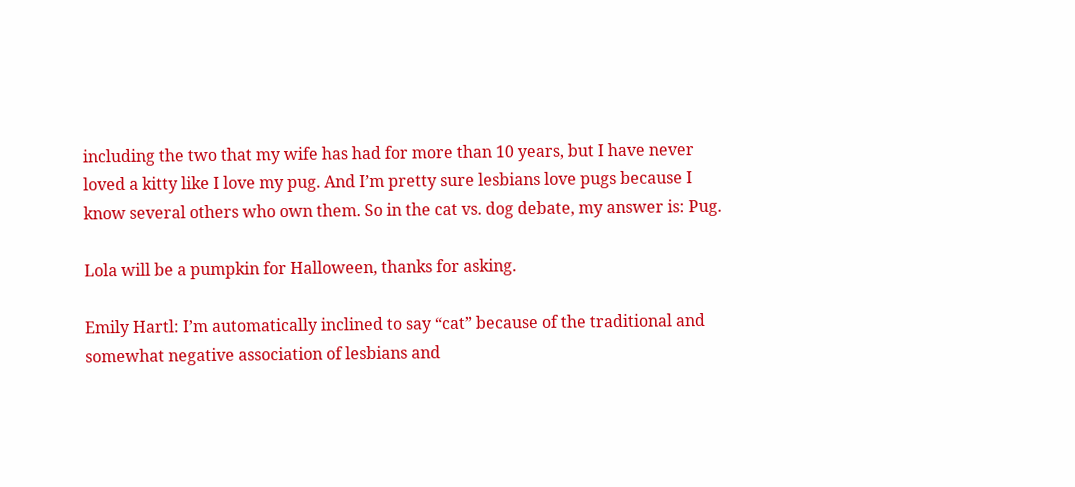including the two that my wife has had for more than 10 years, but I have never loved a kitty like I love my pug. And I’m pretty sure lesbians love pugs because I know several others who own them. So in the cat vs. dog debate, my answer is: Pug.

Lola will be a pumpkin for Halloween, thanks for asking.

Emily Hartl: I’m automatically inclined to say “cat” because of the traditional and somewhat negative association of lesbians and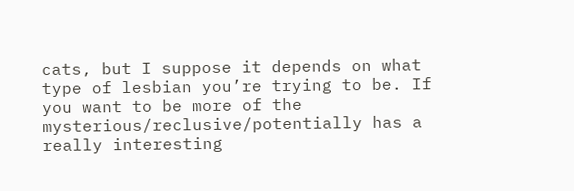cats, but I suppose it depends on what type of lesbian you’re trying to be. If you want to be more of the mysterious/reclusive/potentially has a really interesting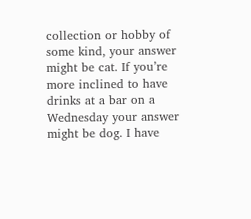collection or hobby of some kind, your answer might be cat. If you’re more inclined to have drinks at a bar on a Wednesday your answer might be dog. I have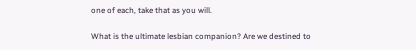one of each, take that as you will.

What is the ultimate lesbian companion? Are we destined to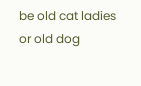be old cat ladies or old dog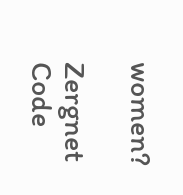women?

Zergnet Code